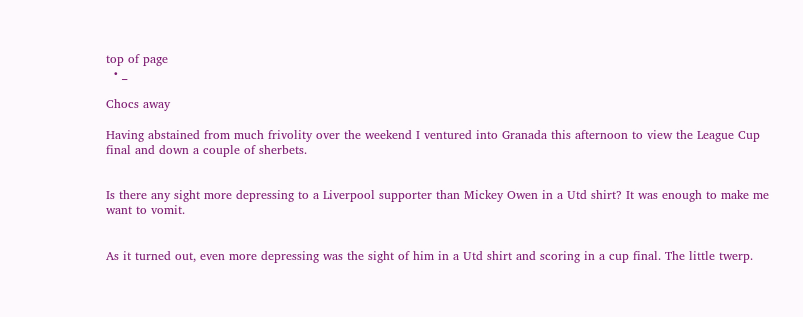top of page
  • _

Chocs away

Having abstained from much frivolity over the weekend I ventured into Granada this afternoon to view the League Cup final and down a couple of sherbets.


Is there any sight more depressing to a Liverpool supporter than Mickey Owen in a Utd shirt? It was enough to make me want to vomit.


As it turned out, even more depressing was the sight of him in a Utd shirt and scoring in a cup final. The little twerp.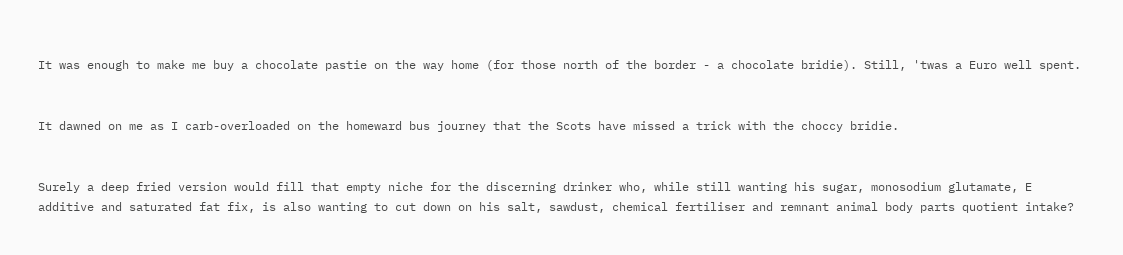It was enough to make me buy a chocolate pastie on the way home (for those north of the border - a chocolate bridie). Still, 'twas a Euro well spent.


It dawned on me as I carb-overloaded on the homeward bus journey that the Scots have missed a trick with the choccy bridie.


Surely a deep fried version would fill that empty niche for the discerning drinker who, while still wanting his sugar, monosodium glutamate, E additive and saturated fat fix, is also wanting to cut down on his salt, sawdust, chemical fertiliser and remnant animal body parts quotient intake?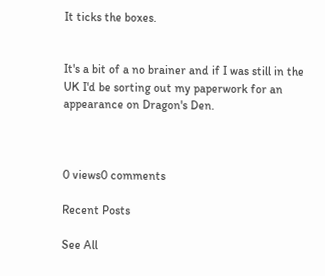It ticks the boxes.


It's a bit of a no brainer and if I was still in the UK I'd be sorting out my paperwork for an appearance on Dragon's Den.



0 views0 comments

Recent Posts

See All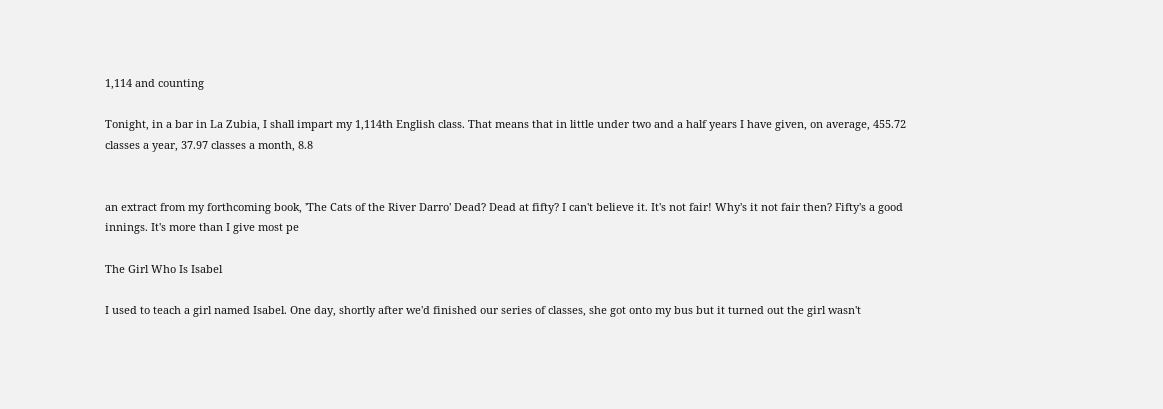1,114 and counting

Tonight, in a bar in La Zubia, I shall impart my 1,114th English class. That means that in little under two and a half years I have given, on average, 455.72 classes a year, 37.97 classes a month, 8.8


an extract from my forthcoming book, 'The Cats of the River Darro' Dead? Dead at fifty? I can't believe it. It's not fair! Why's it not fair then? Fifty's a good innings. It's more than I give most pe

The Girl Who Is Isabel

I used to teach a girl named Isabel. One day, shortly after we'd finished our series of classes, she got onto my bus but it turned out the girl wasn't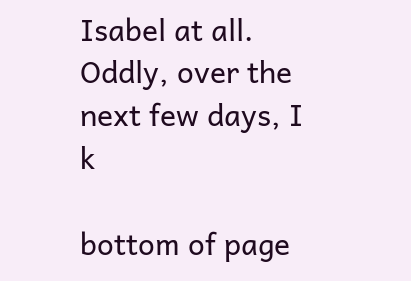Isabel at all. Oddly, over the next few days, I k

bottom of page